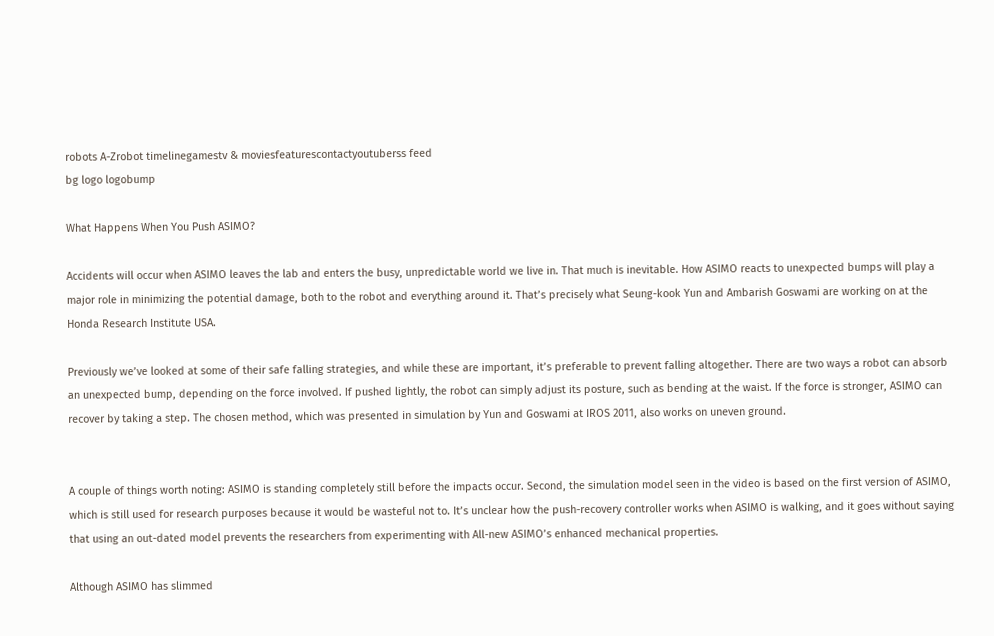robots A-Zrobot timelinegamestv & moviesfeaturescontactyoutuberss feed
bg logo logobump

What Happens When You Push ASIMO?

Accidents will occur when ASIMO leaves the lab and enters the busy, unpredictable world we live in. That much is inevitable. How ASIMO reacts to unexpected bumps will play a major role in minimizing the potential damage, both to the robot and everything around it. That’s precisely what Seung-kook Yun and Ambarish Goswami are working on at the Honda Research Institute USA.

Previously we’ve looked at some of their safe falling strategies, and while these are important, it’s preferable to prevent falling altogether. There are two ways a robot can absorb an unexpected bump, depending on the force involved. If pushed lightly, the robot can simply adjust its posture, such as bending at the waist. If the force is stronger, ASIMO can recover by taking a step. The chosen method, which was presented in simulation by Yun and Goswami at IROS 2011, also works on uneven ground.


A couple of things worth noting: ASIMO is standing completely still before the impacts occur. Second, the simulation model seen in the video is based on the first version of ASIMO, which is still used for research purposes because it would be wasteful not to. It’s unclear how the push-recovery controller works when ASIMO is walking, and it goes without saying that using an out-dated model prevents the researchers from experimenting with All-new ASIMO’s enhanced mechanical properties.

Although ASIMO has slimmed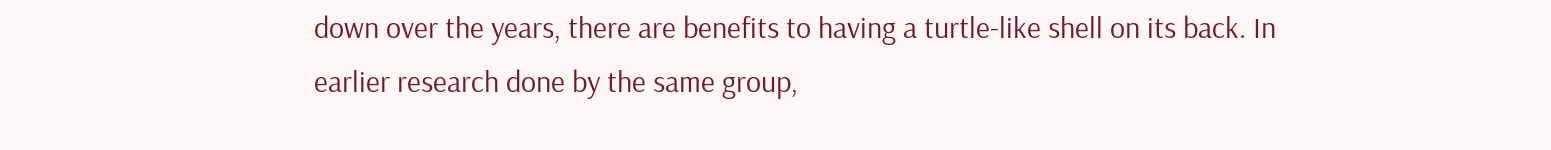down over the years, there are benefits to having a turtle-like shell on its back. In earlier research done by the same group,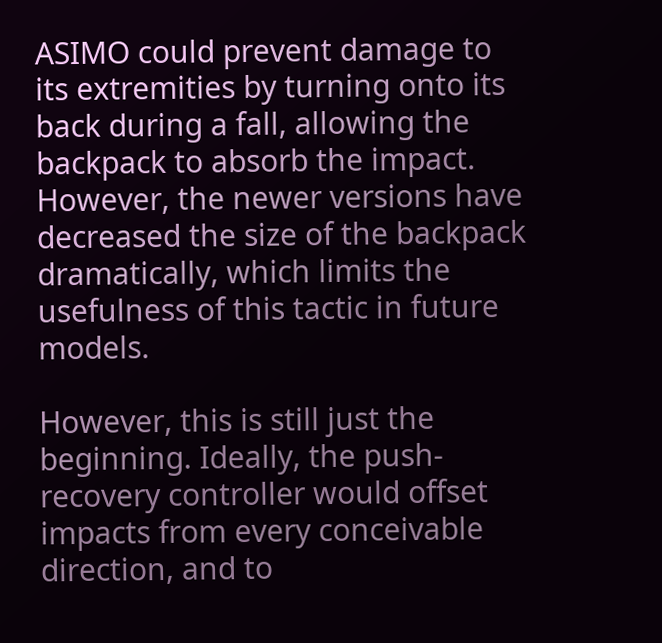ASIMO could prevent damage to its extremities by turning onto its back during a fall, allowing the backpack to absorb the impact. However, the newer versions have decreased the size of the backpack dramatically, which limits the usefulness of this tactic in future models.

However, this is still just the beginning. Ideally, the push-recovery controller would offset impacts from every conceivable direction, and to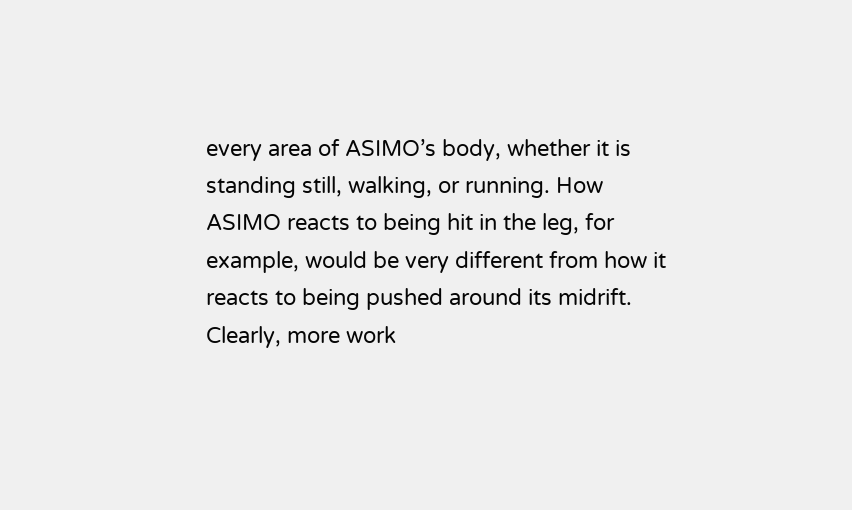every area of ASIMO’s body, whether it is standing still, walking, or running. How ASIMO reacts to being hit in the leg, for example, would be very different from how it reacts to being pushed around its midrift. Clearly, more work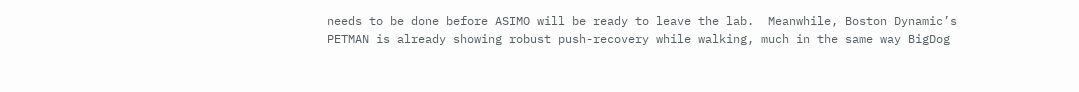needs to be done before ASIMO will be ready to leave the lab.  Meanwhile, Boston Dynamic’s PETMAN is already showing robust push-recovery while walking, much in the same way BigDog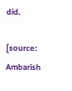did.

[source: Ambarish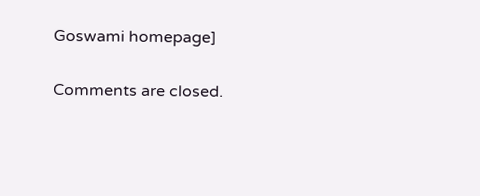Goswami homepage]

Comments are closed.